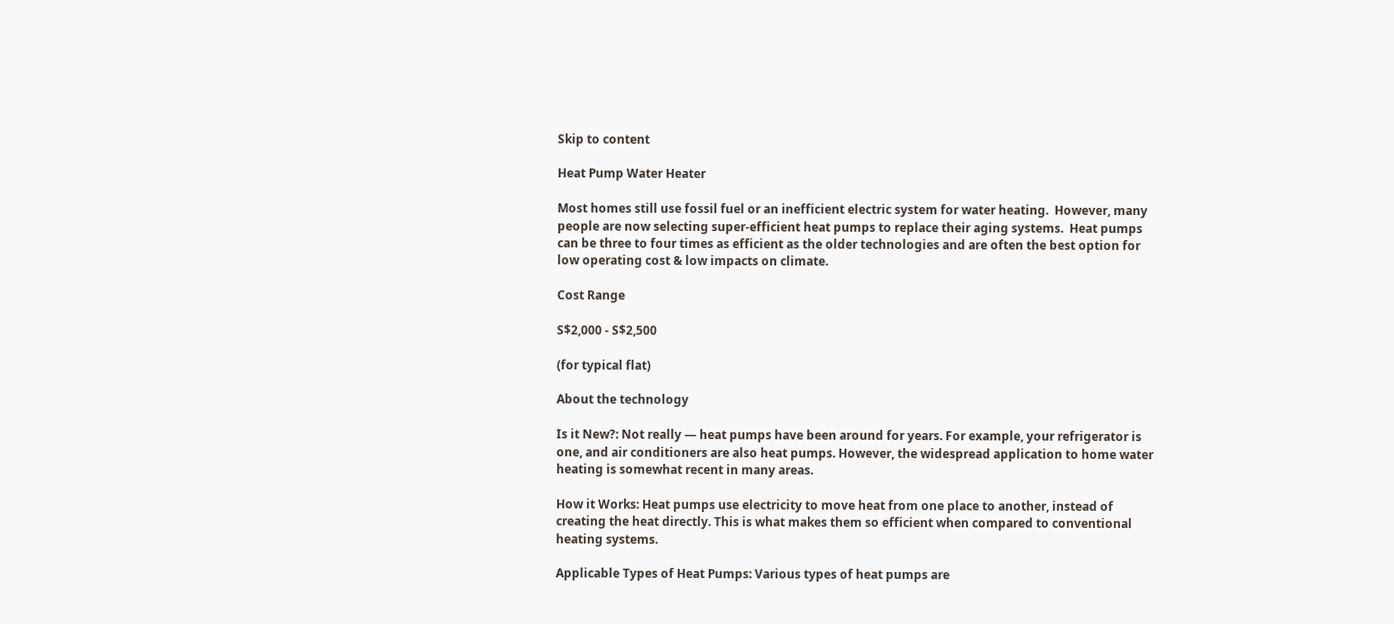Skip to content

Heat Pump Water Heater

Most homes still use fossil fuel or an inefficient electric system for water heating.  However, many people are now selecting super-efficient heat pumps to replace their aging systems.  Heat pumps can be three to four times as efficient as the older technologies and are often the best option for low operating cost & low impacts on climate.

Cost Range

S$2,000 - S$2,500

(for typical flat)

About the technology

Is it New?: Not really — heat pumps have been around for years. For example, your refrigerator is one, and air conditioners are also heat pumps. However, the widespread application to home water heating is somewhat recent in many areas.

How it Works: Heat pumps use electricity to move heat from one place to another, instead of creating the heat directly. This is what makes them so efficient when compared to conventional heating systems.

Applicable Types of Heat Pumps: Various types of heat pumps are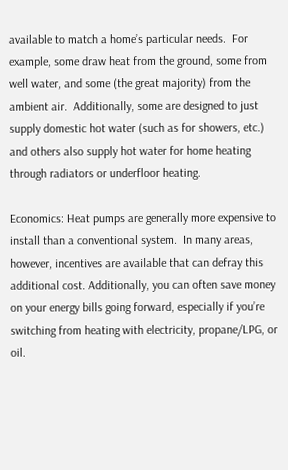available to match a home’s particular needs.  For example, some draw heat from the ground, some from well water, and some (the great majority) from the ambient air.  Additionally, some are designed to just supply domestic hot water (such as for showers, etc.) and others also supply hot water for home heating through radiators or underfloor heating.

Economics: Heat pumps are generally more expensive to install than a conventional system.  In many areas, however, incentives are available that can defray this additional cost. Additionally, you can often save money on your energy bills going forward, especially if you’re switching from heating with electricity, propane/LPG, or oil.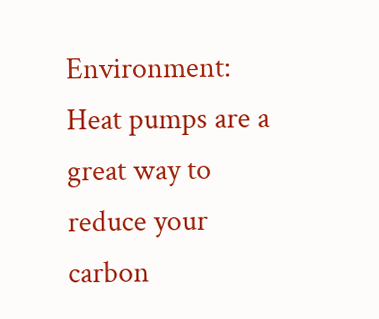Environment: Heat pumps are a great way to reduce your carbon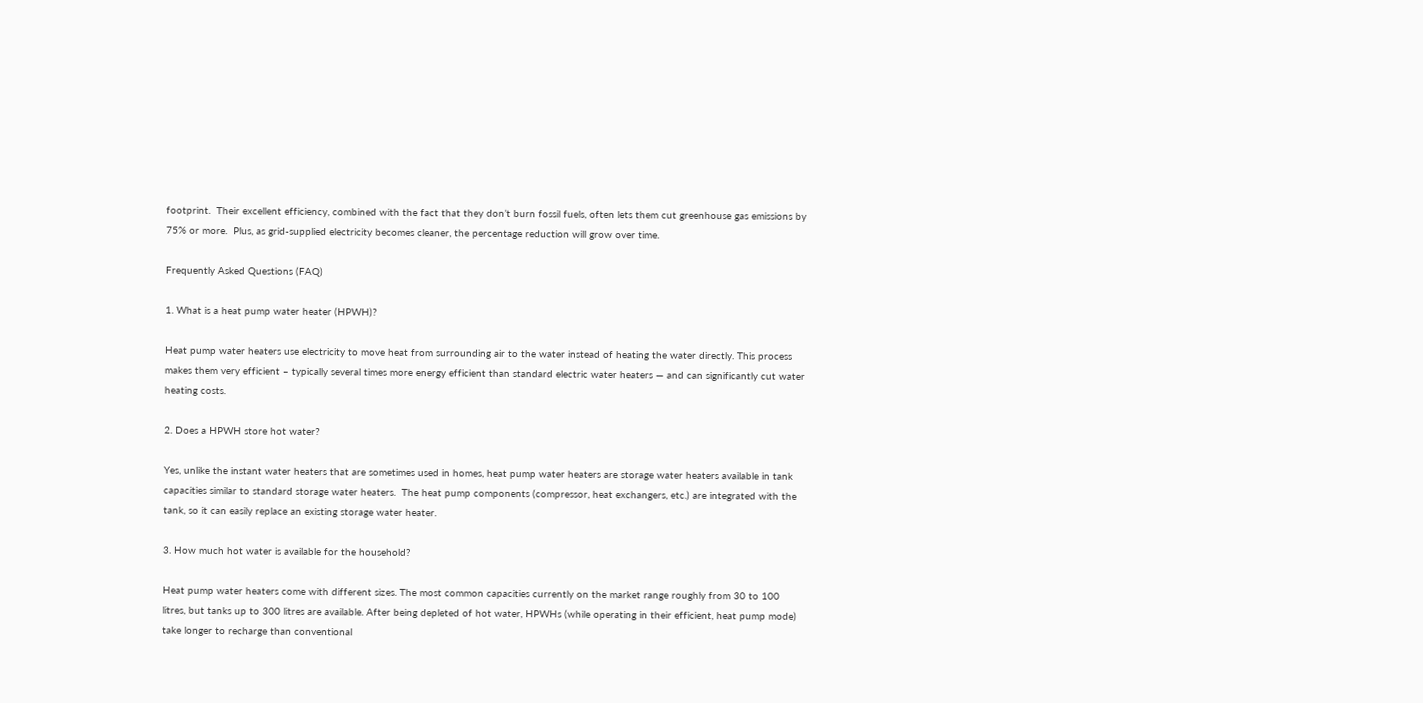footprint.  Their excellent efficiency, combined with the fact that they don’t burn fossil fuels, often lets them cut greenhouse gas emissions by 75% or more.  Plus, as grid-supplied electricity becomes cleaner, the percentage reduction will grow over time.

Frequently Asked Questions (FAQ)

1. What is a heat pump water heater (HPWH)?

Heat pump water heaters use electricity to move heat from surrounding air to the water instead of heating the water directly. This process makes them very efficient – typically several times more energy efficient than standard electric water heaters — and can significantly cut water heating costs.

2. Does a HPWH store hot water?

Yes, unlike the instant water heaters that are sometimes used in homes, heat pump water heaters are storage water heaters available in tank capacities similar to standard storage water heaters.  The heat pump components (compressor, heat exchangers, etc.) are integrated with the tank, so it can easily replace an existing storage water heater.

3. How much hot water is available for the household?

Heat pump water heaters come with different sizes. The most common capacities currently on the market range roughly from 30 to 100 litres, but tanks up to 300 litres are available. After being depleted of hot water, HPWHs (while operating in their efficient, heat pump mode) take longer to recharge than conventional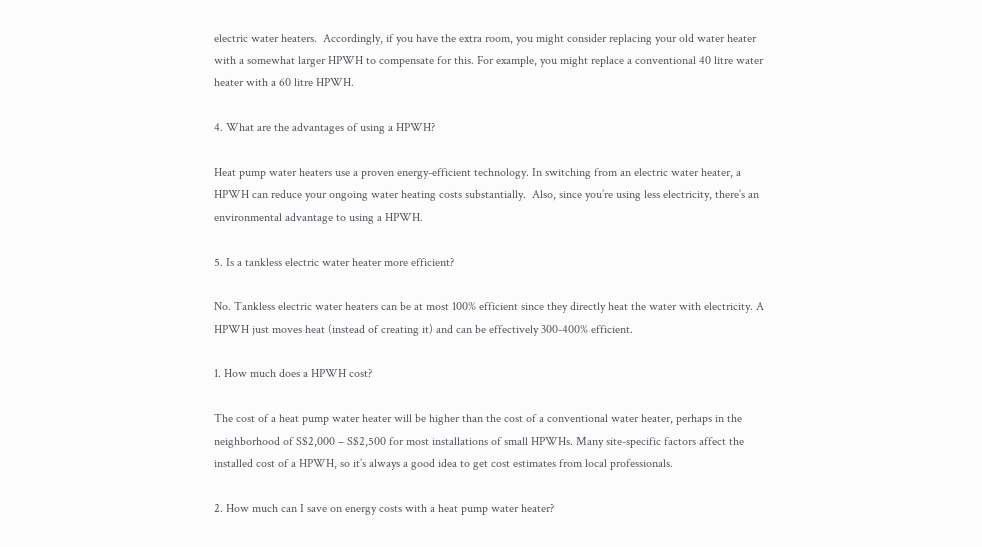electric water heaters.  Accordingly, if you have the extra room, you might consider replacing your old water heater with a somewhat larger HPWH to compensate for this. For example, you might replace a conventional 40 litre water heater with a 60 litre HPWH.

4. What are the advantages of using a HPWH?

Heat pump water heaters use a proven energy-efficient technology. In switching from an electric water heater, a HPWH can reduce your ongoing water heating costs substantially.  Also, since you’re using less electricity, there’s an environmental advantage to using a HPWH.

5. Is a tankless electric water heater more efficient?

No. Tankless electric water heaters can be at most 100% efficient since they directly heat the water with electricity. A HPWH just moves heat (instead of creating it) and can be effectively 300-400% efficient.

1. How much does a HPWH cost?

The cost of a heat pump water heater will be higher than the cost of a conventional water heater, perhaps in the neighborhood of S$2,000 – S$2,500 for most installations of small HPWHs. Many site-specific factors affect the installed cost of a HPWH, so it’s always a good idea to get cost estimates from local professionals.

2. How much can I save on energy costs with a heat pump water heater?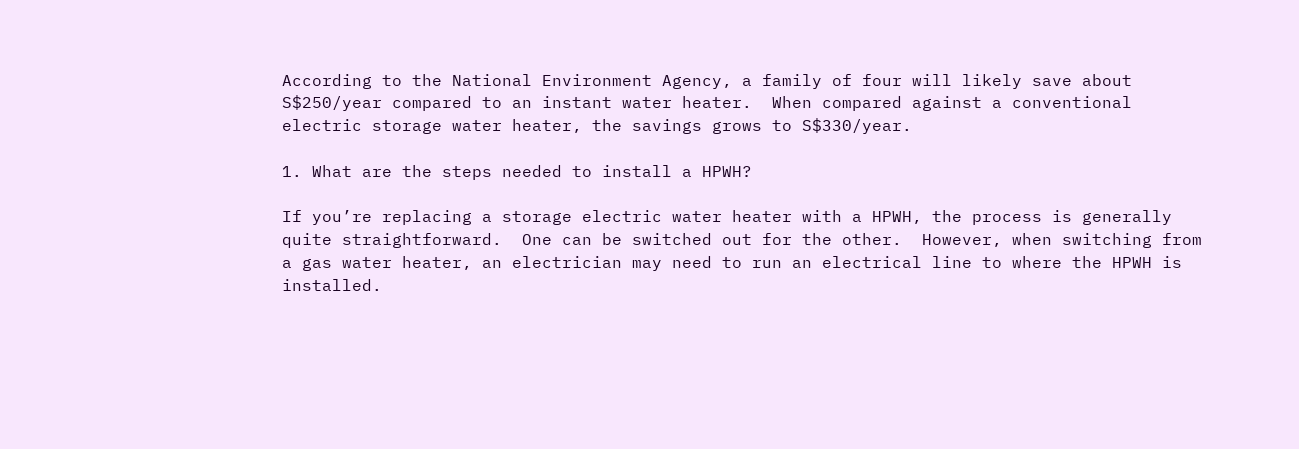According to the National Environment Agency, a family of four will likely save about S$250/year compared to an instant water heater.  When compared against a conventional electric storage water heater, the savings grows to S$330/year.

1. What are the steps needed to install a HPWH?

If you’re replacing a storage electric water heater with a HPWH, the process is generally quite straightforward.  One can be switched out for the other.  However, when switching from a gas water heater, an electrician may need to run an electrical line to where the HPWH is installed.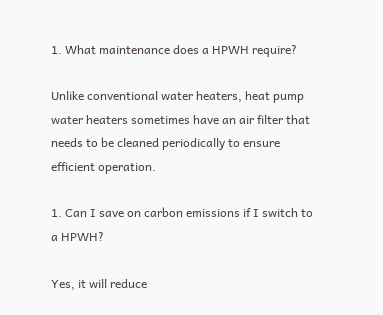1. What maintenance does a HPWH require?

Unlike conventional water heaters, heat pump water heaters sometimes have an air filter that needs to be cleaned periodically to ensure efficient operation.

1. Can I save on carbon emissions if I switch to a HPWH?

Yes, it will reduce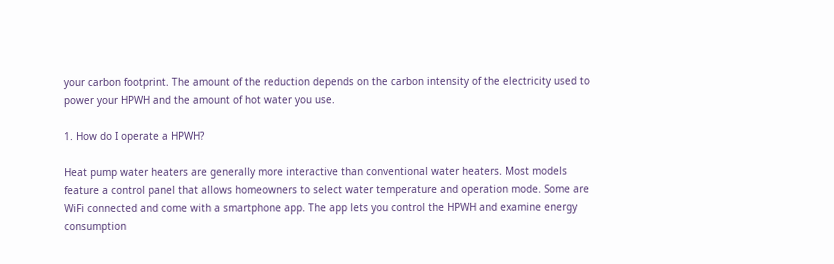your carbon footprint. The amount of the reduction depends on the carbon intensity of the electricity used to power your HPWH and the amount of hot water you use.

1. How do I operate a HPWH?

Heat pump water heaters are generally more interactive than conventional water heaters. Most models feature a control panel that allows homeowners to select water temperature and operation mode. Some are WiFi connected and come with a smartphone app. The app lets you control the HPWH and examine energy consumption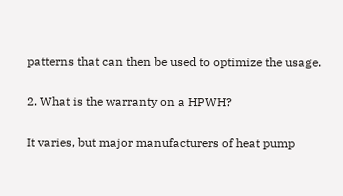patterns that can then be used to optimize the usage.

2. What is the warranty on a HPWH?

It varies, but major manufacturers of heat pump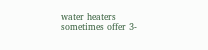water heaters sometimes offer 3-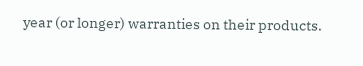year (or longer) warranties on their products.